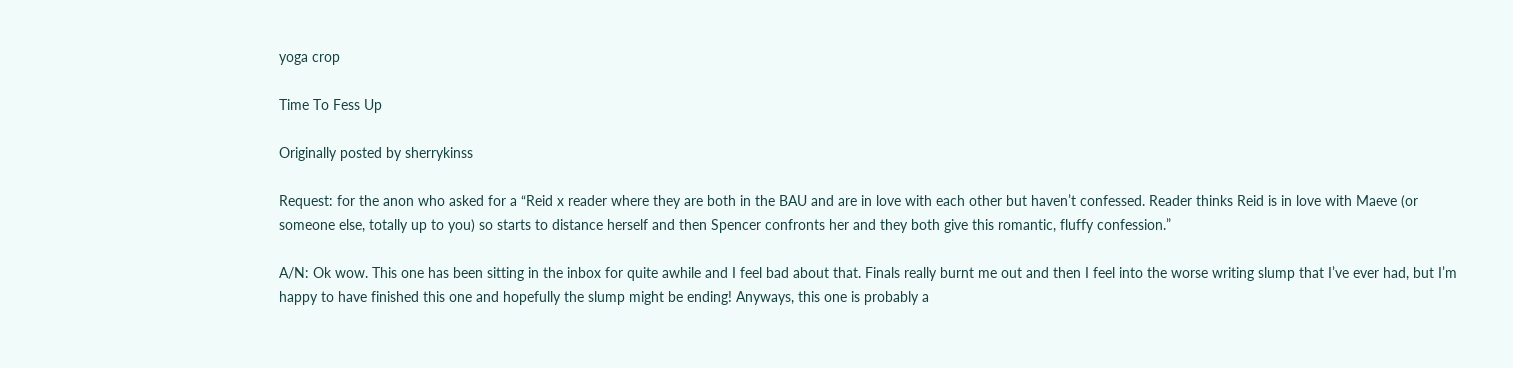yoga crop

Time To Fess Up

Originally posted by sherrykinss

Request: for the anon who asked for a “Reid x reader where they are both in the BAU and are in love with each other but haven’t confessed. Reader thinks Reid is in love with Maeve (or someone else, totally up to you) so starts to distance herself and then Spencer confronts her and they both give this romantic, fluffy confession.”

A/N: Ok wow. This one has been sitting in the inbox for quite awhile and I feel bad about that. Finals really burnt me out and then I feel into the worse writing slump that I’ve ever had, but I’m happy to have finished this one and hopefully the slump might be ending! Anyways, this one is probably a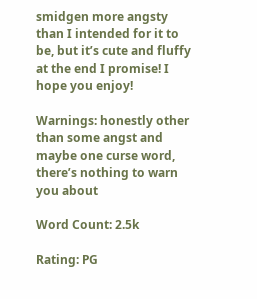smidgen more angsty than I intended for it to be, but it’s cute and fluffy at the end I promise! I hope you enjoy!

Warnings: honestly other than some angst and maybe one curse word, there’s nothing to warn you about

Word Count: 2.5k

Rating: PG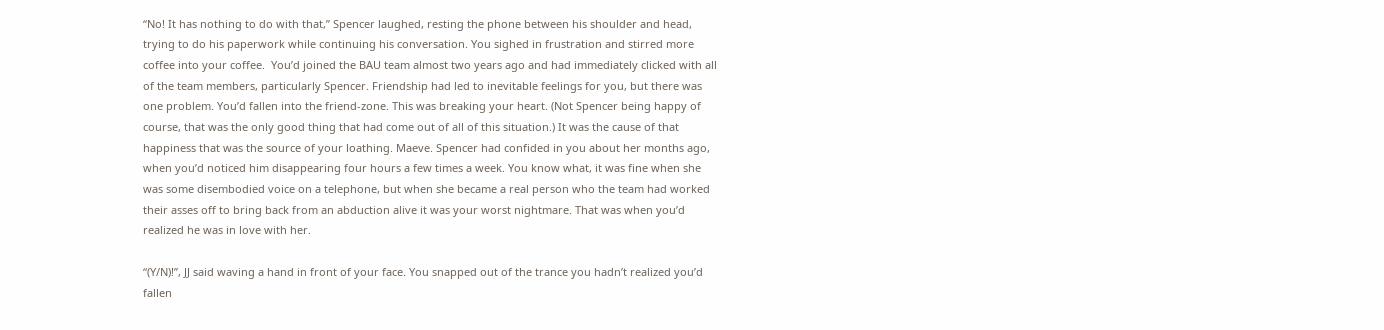“No! It has nothing to do with that,” Spencer laughed, resting the phone between his shoulder and head, trying to do his paperwork while continuing his conversation. You sighed in frustration and stirred more coffee into your coffee.  You’d joined the BAU team almost two years ago and had immediately clicked with all of the team members, particularly Spencer. Friendship had led to inevitable feelings for you, but there was one problem. You’d fallen into the friend-zone. This was breaking your heart. (Not Spencer being happy of course, that was the only good thing that had come out of all of this situation.) It was the cause of that happiness that was the source of your loathing. Maeve. Spencer had confided in you about her months ago, when you’d noticed him disappearing four hours a few times a week. You know what, it was fine when she was some disembodied voice on a telephone, but when she became a real person who the team had worked their asses off to bring back from an abduction alive it was your worst nightmare. That was when you’d realized he was in love with her.

“(Y/N)!”, JJ said waving a hand in front of your face. You snapped out of the trance you hadn’t realized you’d fallen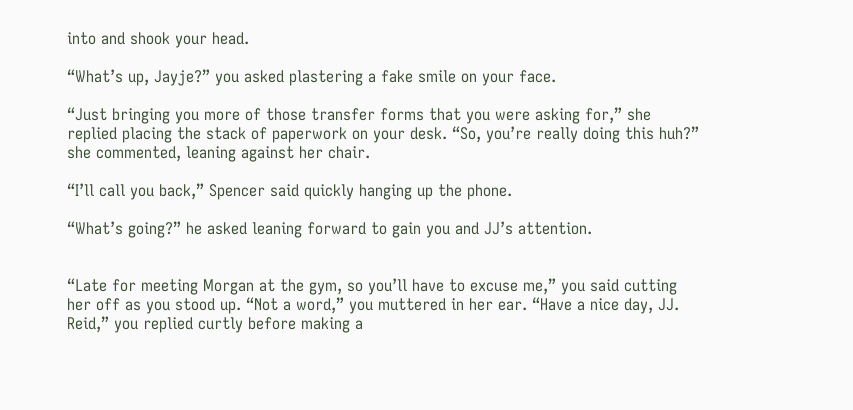into and shook your head.

“What’s up, Jayje?” you asked plastering a fake smile on your face.

“Just bringing you more of those transfer forms that you were asking for,” she replied placing the stack of paperwork on your desk. “So, you’re really doing this huh?” she commented, leaning against her chair.

“I’ll call you back,” Spencer said quickly hanging up the phone.

“What’s going?” he asked leaning forward to gain you and JJ’s attention.


“Late for meeting Morgan at the gym, so you’ll have to excuse me,” you said cutting her off as you stood up. “Not a word,” you muttered in her ear. “Have a nice day, JJ. Reid,” you replied curtly before making a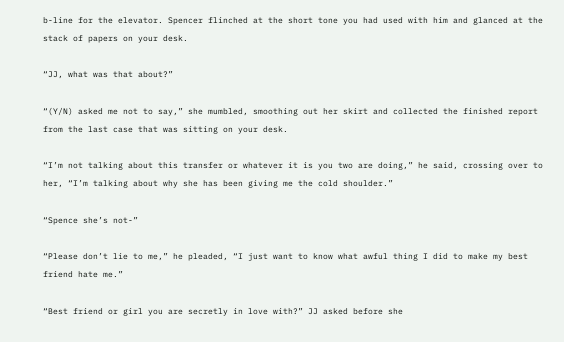b-line for the elevator. Spencer flinched at the short tone you had used with him and glanced at the stack of papers on your desk.

“JJ, what was that about?”

“(Y/N) asked me not to say,” she mumbled, smoothing out her skirt and collected the finished report from the last case that was sitting on your desk.

“I’m not talking about this transfer or whatever it is you two are doing,” he said, crossing over to her, “I’m talking about why she has been giving me the cold shoulder.”

“Spence she’s not-”

“Please don’t lie to me,” he pleaded, “I just want to know what awful thing I did to make my best friend hate me.”

“Best friend or girl you are secretly in love with?” JJ asked before she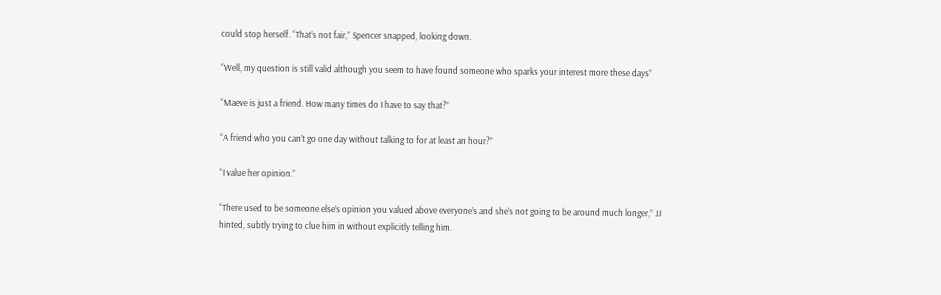could stop herself. “That’s not fair,” Spencer snapped, looking down.

“Well, my question is still valid although you seem to have found someone who sparks your interest more these days”

“Maeve is just a friend. How many times do I have to say that?”

“A friend who you can’t go one day without talking to for at least an hour?”

“I value her opinion.”

“There used to be someone else’s opinion you valued above everyone’s and she’s not going to be around much longer,” JJ hinted, subtly trying to clue him in without explicitly telling him.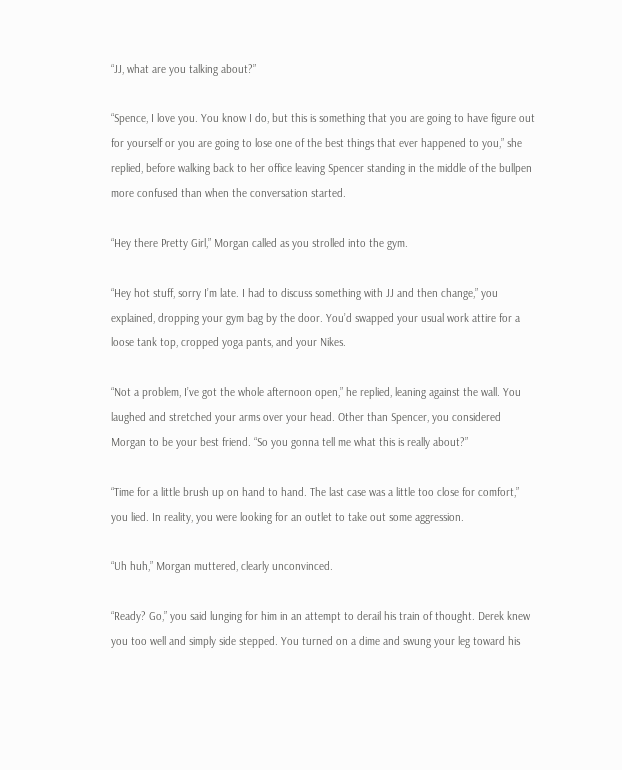“JJ, what are you talking about?”

“Spence, I love you. You know I do, but this is something that you are going to have figure out for yourself or you are going to lose one of the best things that ever happened to you,” she replied, before walking back to her office leaving Spencer standing in the middle of the bullpen more confused than when the conversation started.

“Hey there Pretty Girl,” Morgan called as you strolled into the gym.

“Hey hot stuff, sorry I’m late. I had to discuss something with JJ and then change,” you explained, dropping your gym bag by the door. You’d swapped your usual work attire for a loose tank top, cropped yoga pants, and your Nikes.

“Not a problem, I’ve got the whole afternoon open,” he replied, leaning against the wall. You laughed and stretched your arms over your head. Other than Spencer, you considered Morgan to be your best friend. “So you gonna tell me what this is really about?”

“Time for a little brush up on hand to hand. The last case was a little too close for comfort,” you lied. In reality, you were looking for an outlet to take out some aggression.

“Uh huh,” Morgan muttered, clearly unconvinced.

“Ready? Go,” you said lunging for him in an attempt to derail his train of thought. Derek knew you too well and simply side stepped. You turned on a dime and swung your leg toward his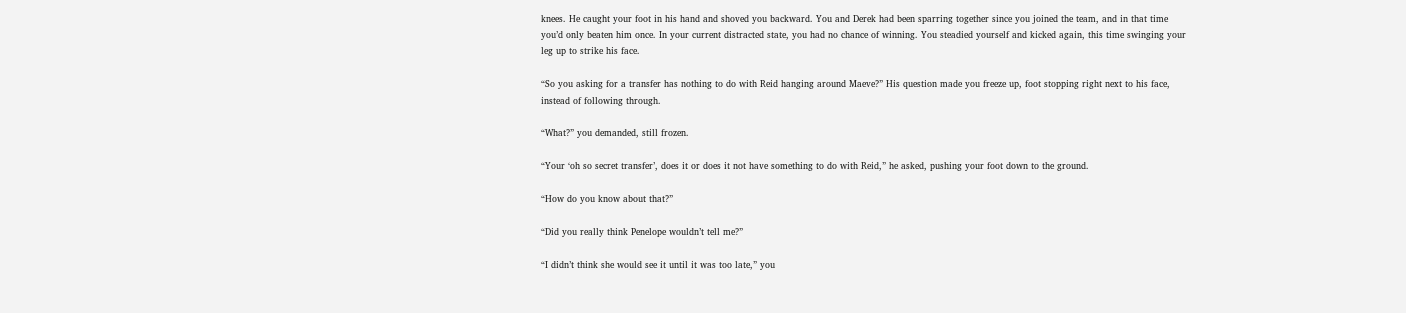knees. He caught your foot in his hand and shoved you backward. You and Derek had been sparring together since you joined the team, and in that time you’d only beaten him once. In your current distracted state, you had no chance of winning. You steadied yourself and kicked again, this time swinging your leg up to strike his face.

“So you asking for a transfer has nothing to do with Reid hanging around Maeve?” His question made you freeze up, foot stopping right next to his face, instead of following through.

“What?” you demanded, still frozen.

“Your ‘oh so secret transfer’, does it or does it not have something to do with Reid,” he asked, pushing your foot down to the ground.

“How do you know about that?”

“Did you really think Penelope wouldn’t tell me?”

“I didn’t think she would see it until it was too late,” you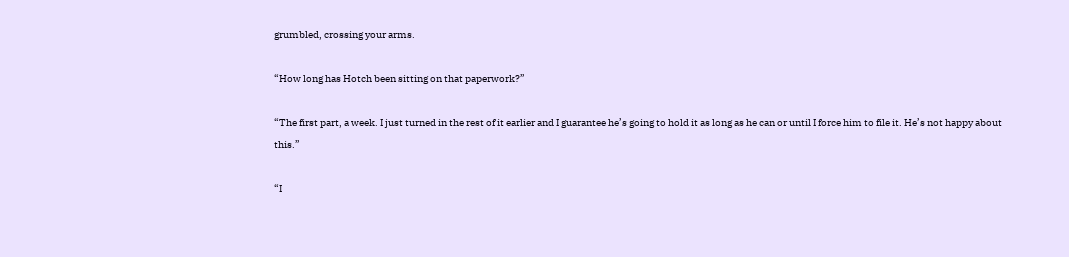grumbled, crossing your arms.

“How long has Hotch been sitting on that paperwork?”

“The first part, a week. I just turned in the rest of it earlier and I guarantee he’s going to hold it as long as he can or until I force him to file it. He’s not happy about this.”

“I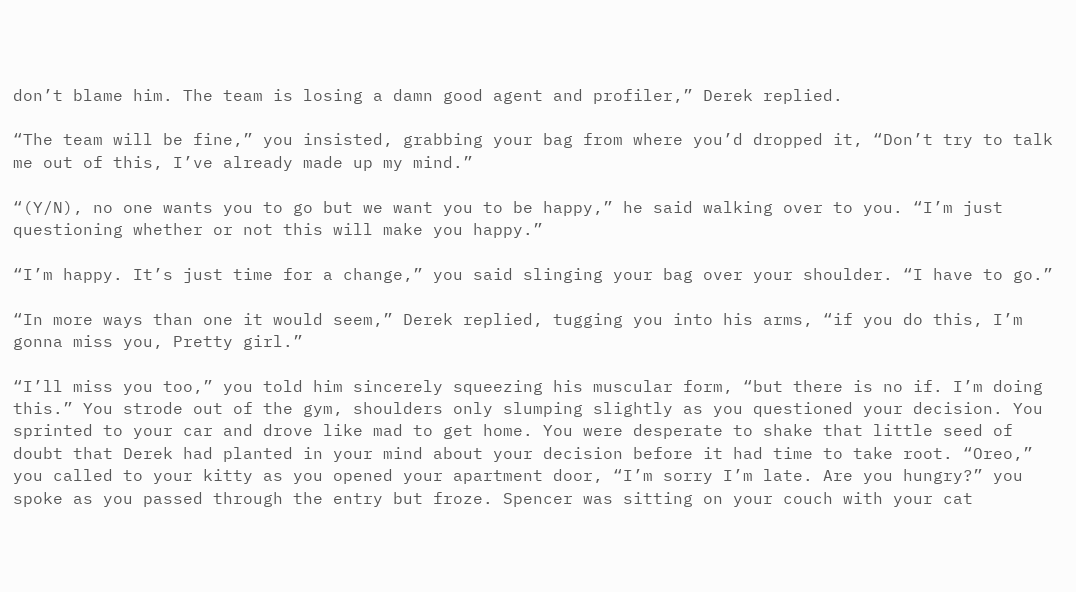don’t blame him. The team is losing a damn good agent and profiler,” Derek replied.

“The team will be fine,” you insisted, grabbing your bag from where you’d dropped it, “Don’t try to talk me out of this, I’ve already made up my mind.”

“(Y/N), no one wants you to go but we want you to be happy,” he said walking over to you. “I’m just questioning whether or not this will make you happy.”

“I’m happy. It’s just time for a change,” you said slinging your bag over your shoulder. “I have to go.”

“In more ways than one it would seem,” Derek replied, tugging you into his arms, “if you do this, I’m gonna miss you, Pretty girl.”

“I’ll miss you too,” you told him sincerely squeezing his muscular form, “but there is no if. I’m doing this.” You strode out of the gym, shoulders only slumping slightly as you questioned your decision. You sprinted to your car and drove like mad to get home. You were desperate to shake that little seed of doubt that Derek had planted in your mind about your decision before it had time to take root. “Oreo,” you called to your kitty as you opened your apartment door, “I’m sorry I’m late. Are you hungry?” you spoke as you passed through the entry but froze. Spencer was sitting on your couch with your cat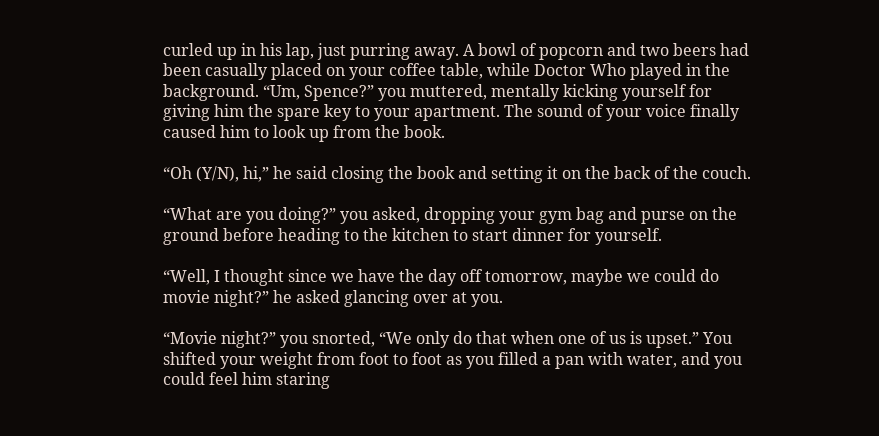curled up in his lap, just purring away. A bowl of popcorn and two beers had been casually placed on your coffee table, while Doctor Who played in the background. “Um, Spence?” you muttered, mentally kicking yourself for giving him the spare key to your apartment. The sound of your voice finally caused him to look up from the book.

“Oh (Y/N), hi,” he said closing the book and setting it on the back of the couch.

“What are you doing?” you asked, dropping your gym bag and purse on the ground before heading to the kitchen to start dinner for yourself.

“Well, I thought since we have the day off tomorrow, maybe we could do movie night?” he asked glancing over at you.

“Movie night?” you snorted, “We only do that when one of us is upset.” You shifted your weight from foot to foot as you filled a pan with water, and you could feel him staring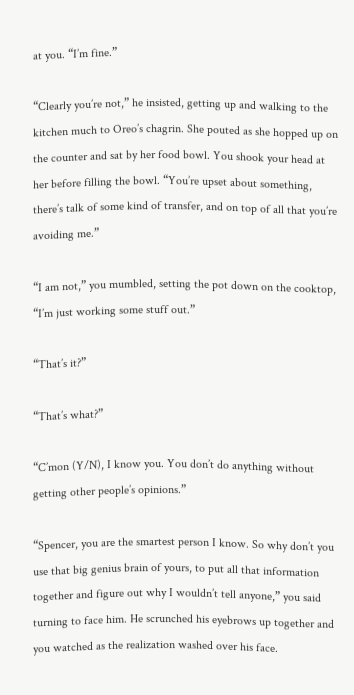at you. “I’m fine.”

“Clearly you’re not,” he insisted, getting up and walking to the kitchen much to Oreo’s chagrin. She pouted as she hopped up on the counter and sat by her food bowl. You shook your head at her before filling the bowl. “You’re upset about something, there’s talk of some kind of transfer, and on top of all that you’re avoiding me.”

“I am not,” you mumbled, setting the pot down on the cooktop, “I’m just working some stuff out.”

“That’s it?”

“That’s what?”

“C’mon (Y/N), I know you. You don’t do anything without getting other people’s opinions.”

“Spencer, you are the smartest person I know. So why don’t you use that big genius brain of yours, to put all that information together and figure out why I wouldn’t tell anyone,” you said turning to face him. He scrunched his eyebrows up together and you watched as the realization washed over his face.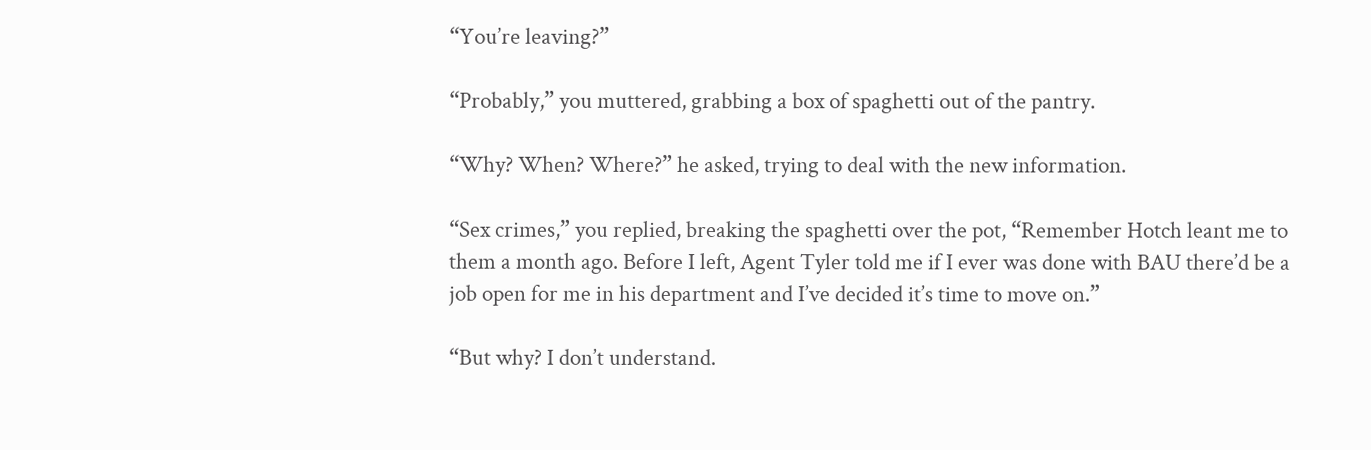“You’re leaving?”

“Probably,” you muttered, grabbing a box of spaghetti out of the pantry.

“Why? When? Where?” he asked, trying to deal with the new information.

“Sex crimes,” you replied, breaking the spaghetti over the pot, “Remember Hotch leant me to them a month ago. Before I left, Agent Tyler told me if I ever was done with BAU there’d be a job open for me in his department and I’ve decided it’s time to move on.”

“But why? I don’t understand.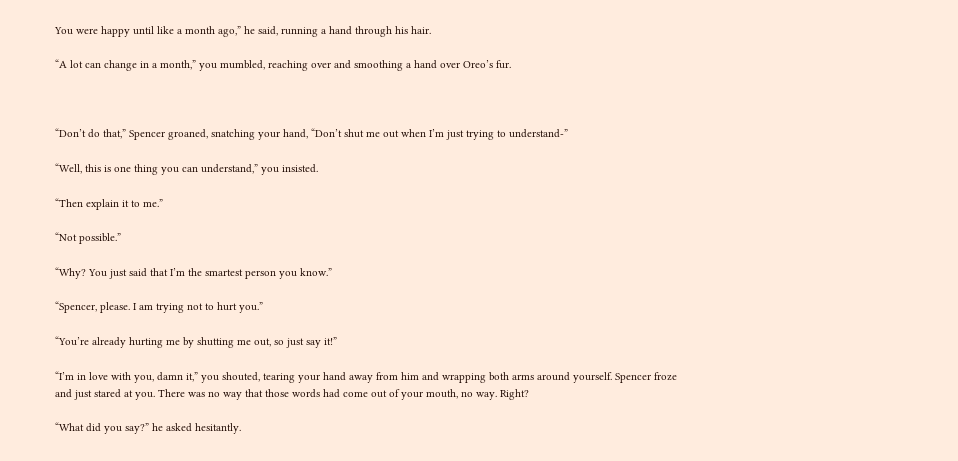You were happy until like a month ago,” he said, running a hand through his hair.

“A lot can change in a month,” you mumbled, reaching over and smoothing a hand over Oreo’s fur.



“Don’t do that,” Spencer groaned, snatching your hand, “Don’t shut me out when I’m just trying to understand-”

“Well, this is one thing you can understand,” you insisted.

“Then explain it to me.”

“Not possible.”

“Why? You just said that I’m the smartest person you know.”

“Spencer, please. I am trying not to hurt you.”

“You’re already hurting me by shutting me out, so just say it!”

“I’m in love with you, damn it,” you shouted, tearing your hand away from him and wrapping both arms around yourself. Spencer froze and just stared at you. There was no way that those words had come out of your mouth, no way. Right?

“What did you say?” he asked hesitantly.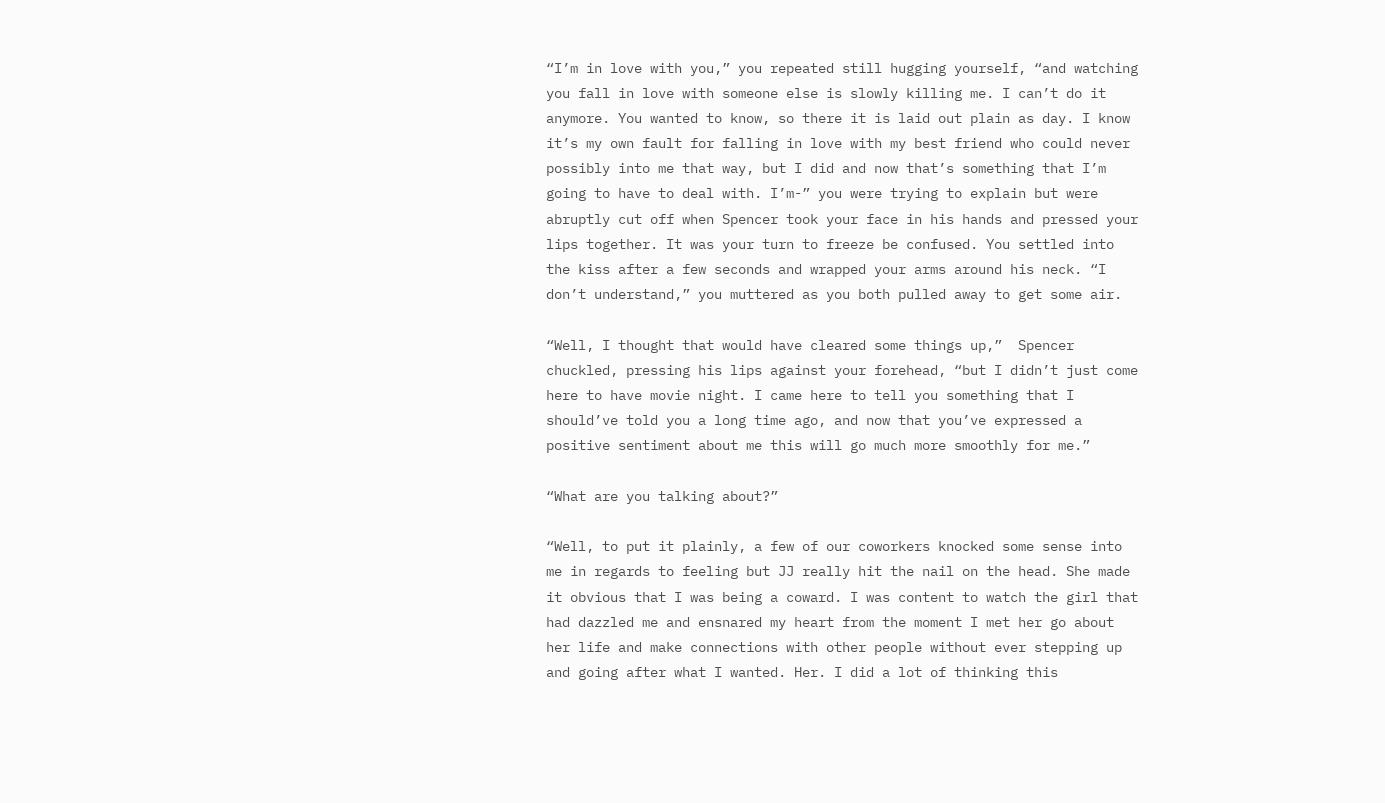“I’m in love with you,” you repeated still hugging yourself, “and watching you fall in love with someone else is slowly killing me. I can’t do it anymore. You wanted to know, so there it is laid out plain as day. I know it’s my own fault for falling in love with my best friend who could never possibly into me that way, but I did and now that’s something that I’m going to have to deal with. I’m-” you were trying to explain but were abruptly cut off when Spencer took your face in his hands and pressed your lips together. It was your turn to freeze be confused. You settled into the kiss after a few seconds and wrapped your arms around his neck. “I don’t understand,” you muttered as you both pulled away to get some air.

“Well, I thought that would have cleared some things up,”  Spencer chuckled, pressing his lips against your forehead, “but I didn’t just come here to have movie night. I came here to tell you something that I should’ve told you a long time ago, and now that you’ve expressed a positive sentiment about me this will go much more smoothly for me.”

“What are you talking about?”

“Well, to put it plainly, a few of our coworkers knocked some sense into me in regards to feeling but JJ really hit the nail on the head. She made it obvious that I was being a coward. I was content to watch the girl that had dazzled me and ensnared my heart from the moment I met her go about her life and make connections with other people without ever stepping up and going after what I wanted. Her. I did a lot of thinking this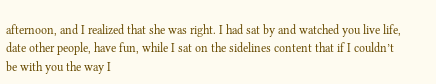afternoon, and I realized that she was right. I had sat by and watched you live life, date other people, have fun, while I sat on the sidelines content that if I couldn’t be with you the way I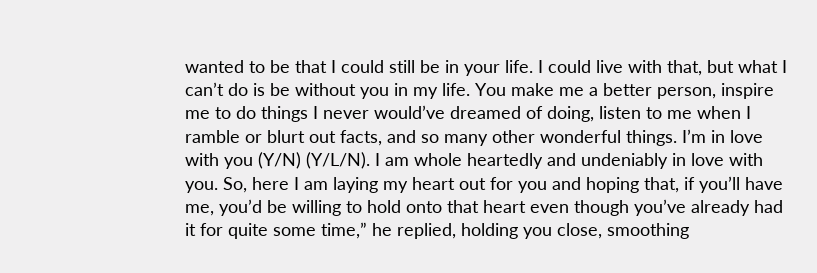wanted to be that I could still be in your life. I could live with that, but what I can’t do is be without you in my life. You make me a better person, inspire me to do things I never would’ve dreamed of doing, listen to me when I ramble or blurt out facts, and so many other wonderful things. I’m in love with you (Y/N) (Y/L/N). I am whole heartedly and undeniably in love with you. So, here I am laying my heart out for you and hoping that, if you’ll have me, you’d be willing to hold onto that heart even though you’ve already had it for quite some time,” he replied, holding you close, smoothing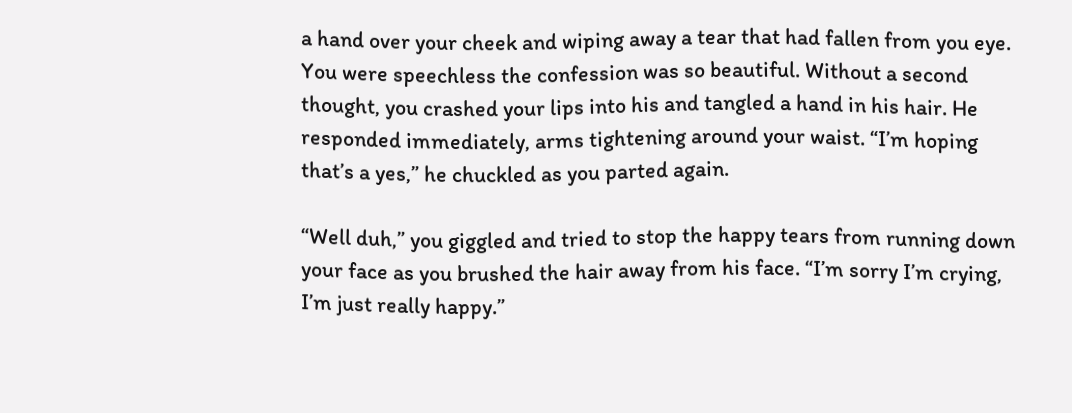a hand over your cheek and wiping away a tear that had fallen from you eye. You were speechless the confession was so beautiful. Without a second thought, you crashed your lips into his and tangled a hand in his hair. He responded immediately, arms tightening around your waist. “I’m hoping that’s a yes,” he chuckled as you parted again.

“Well duh,” you giggled and tried to stop the happy tears from running down your face as you brushed the hair away from his face. “I’m sorry I’m crying, I’m just really happy.”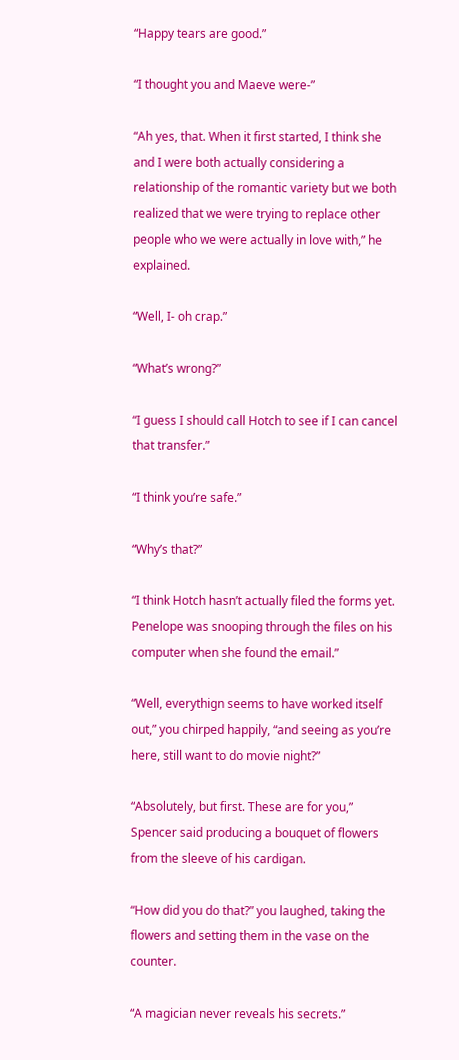“Happy tears are good.”

“I thought you and Maeve were-”

“Ah yes, that. When it first started, I think she and I were both actually considering a relationship of the romantic variety but we both realized that we were trying to replace other people who we were actually in love with,” he explained.

“Well, I- oh crap.”

“What’s wrong?”

“I guess I should call Hotch to see if I can cancel that transfer.”

“I think you’re safe.”

“Why’s that?”

“I think Hotch hasn’t actually filed the forms yet. Penelope was snooping through the files on his computer when she found the email.”

“Well, everythign seems to have worked itself out,” you chirped happily, “and seeing as you’re here, still want to do movie night?”

“Absolutely, but first. These are for you,” Spencer said producing a bouquet of flowers from the sleeve of his cardigan.

“How did you do that?” you laughed, taking the flowers and setting them in the vase on the counter.

“A magician never reveals his secrets.”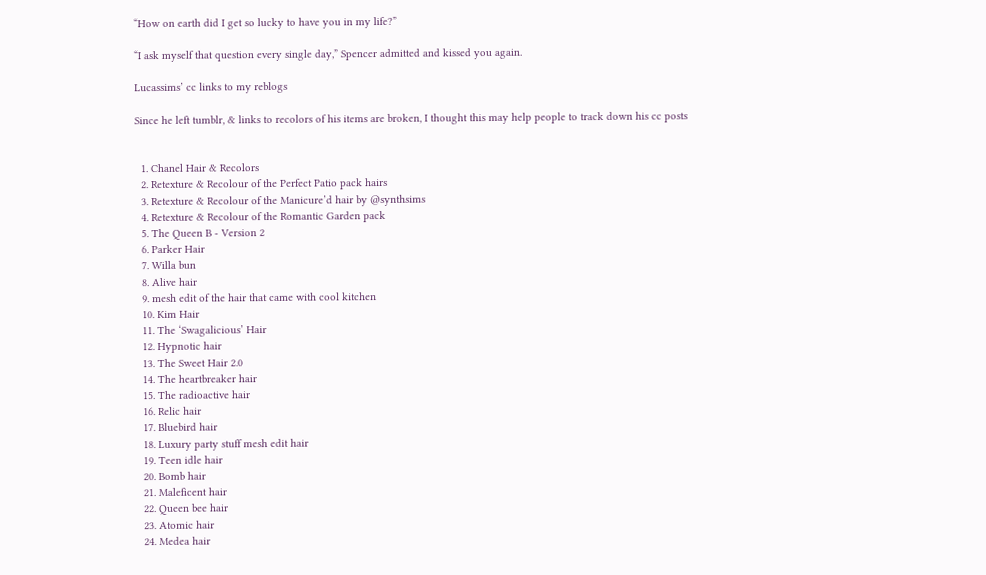“How on earth did I get so lucky to have you in my life?”

“I ask myself that question every single day,” Spencer admitted and kissed you again.

Lucassims’ cc links to my reblogs

Since he left tumblr, & links to recolors of his items are broken, I thought this may help people to track down his cc posts


  1. Chanel Hair & Recolors
  2. Retexture & Recolour of the Perfect Patio pack hairs
  3. Retexture & Recolour of the Manicure’d hair by @synthsims
  4. Retexture & Recolour of the Romantic Garden pack
  5. The Queen B - Version 2
  6. Parker Hair
  7. Willa bun
  8. Alive hair
  9. mesh edit of the hair that came with cool kitchen
  10. Kim Hair
  11. The ‘Swagalicious’ Hair
  12. Hypnotic hair
  13. The Sweet Hair 2.0
  14. The heartbreaker hair
  15. The radioactive hair
  16. Relic hair
  17. Bluebird hair
  18. Luxury party stuff mesh edit hair
  19. Teen idle hair
  20. Bomb hair
  21. Maleficent hair
  22. Queen bee hair
  23. Atomic hair
  24. Medea hair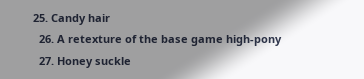25. Candy hair
  26. A retexture of the base game high-pony
  27. Honey suckle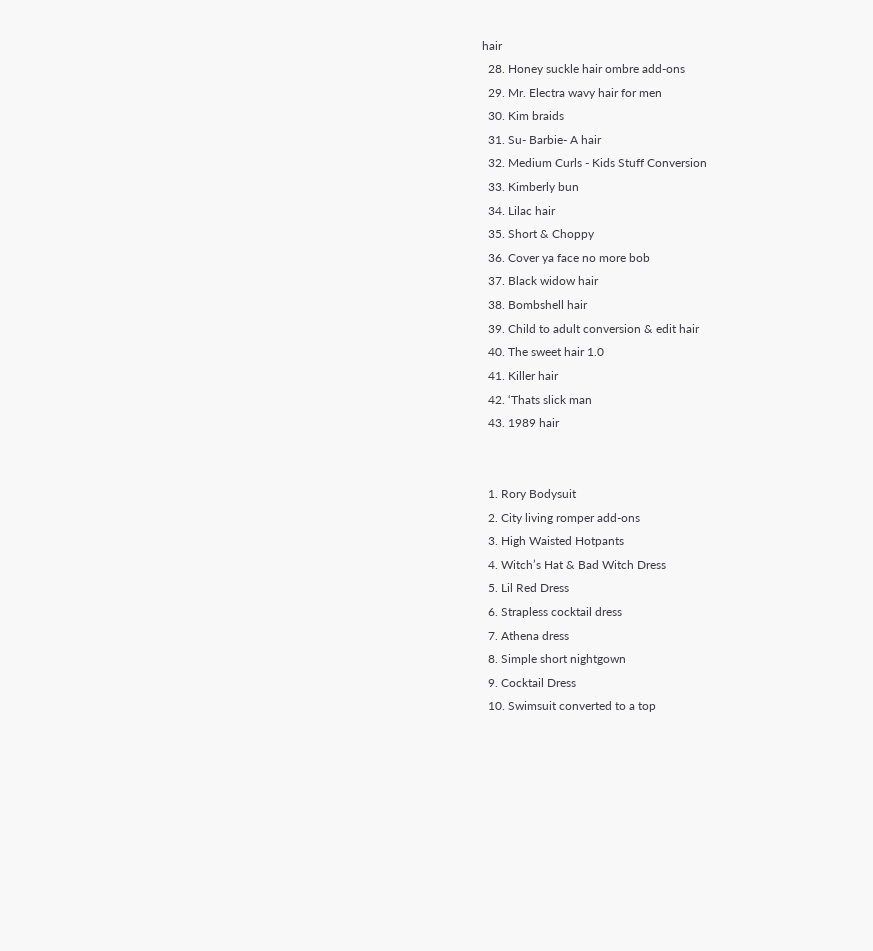hair
  28. Honey suckle hair ombre add-ons
  29. Mr. Electra wavy hair for men
  30. Kim braids
  31. Su- Barbie- A hair
  32. Medium Curls - Kids Stuff Conversion
  33. Kimberly bun
  34. Lilac hair
  35. Short & Choppy
  36. Cover ya face no more bob
  37. Black widow hair
  38. Bombshell hair
  39. Child to adult conversion & edit hair
  40. The sweet hair 1.0
  41. Killer hair
  42. ‘Thats slick man
  43. 1989 hair


  1. Rory Bodysuit
  2. City living romper add-ons
  3. High Waisted Hotpants
  4. Witch’s Hat & Bad Witch Dress
  5. Lil Red Dress
  6. Strapless cocktail dress
  7. Athena dress
  8. Simple short nightgown
  9. Cocktail Dress
  10. Swimsuit converted to a top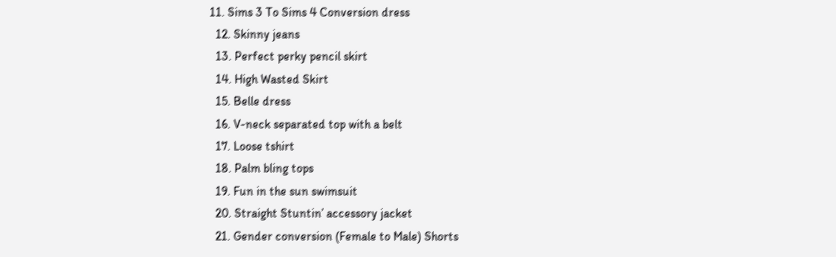11. Sims 3 To Sims 4 Conversion dress
  12. Skinny jeans
  13. Perfect perky pencil skirt
  14. High Wasted Skirt
  15. Belle dress
  16. V-neck separated top with a belt
  17. Loose tshirt
  18. Palm bling tops
  19. Fun in the sun swimsuit
  20. Straight Stuntin’ accessory jacket
  21. Gender conversion (Female to Male) Shorts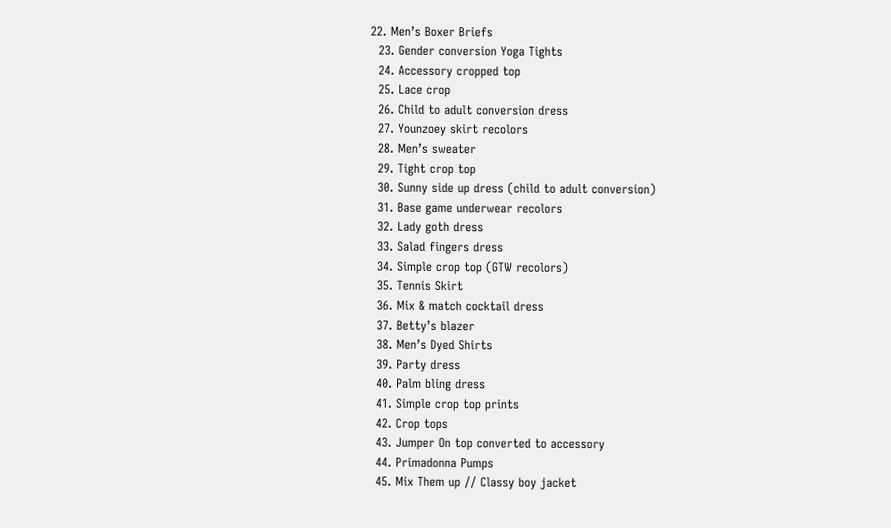22. Men’s Boxer Briefs
  23. Gender conversion Yoga Tights
  24. Accessory cropped top
  25. Lace crop
  26. Child to adult conversion dress
  27. Younzoey skirt recolors
  28. Men’s sweater
  29. Tight crop top
  30. Sunny side up dress (child to adult conversion)
  31. Base game underwear recolors
  32. Lady goth dress
  33. Salad fingers dress
  34. Simple crop top (GTW recolors)
  35. Tennis Skirt
  36. Mix & match cocktail dress
  37. Betty’s blazer
  38. Men’s Dyed Shirts
  39. Party dress
  40. Palm bling dress
  41. Simple crop top prints
  42. Crop tops
  43. Jumper On top converted to accessory
  44. Primadonna Pumps
  45. Mix Them up // Classy boy jacket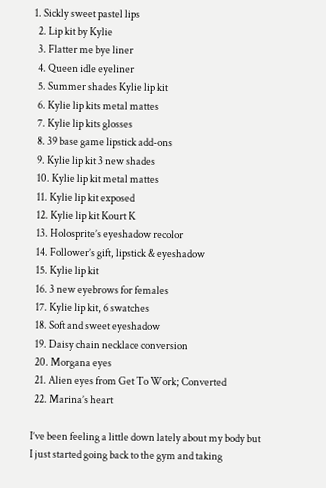1. Sickly sweet pastel lips
  2. Lip kit by Kylie
  3. Flatter me bye liner
  4. Queen idle eyeliner
  5. Summer shades Kylie lip kit
  6. Kylie lip kits metal mattes
  7. Kylie lip kits glosses
  8. 39 base game lipstick add-ons
  9. Kylie lip kit 3 new shades
  10. Kylie lip kit metal mattes
  11. Kylie lip kit exposed
  12. Kylie lip kit Kourt K
  13. Holosprite’s eyeshadow recolor
  14. Follower’s gift, lipstick & eyeshadow
  15. Kylie lip kit
  16. 3 new eyebrows for females
  17. Kylie lip kit, 6 swatches
  18. Soft and sweet eyeshadow
  19. Daisy chain necklace conversion
  20. Morgana eyes
  21. Alien eyes from Get To Work; Converted
  22. Marina’s heart

I’ve been feeling a little down lately about my body but I just started going back to the gym and taking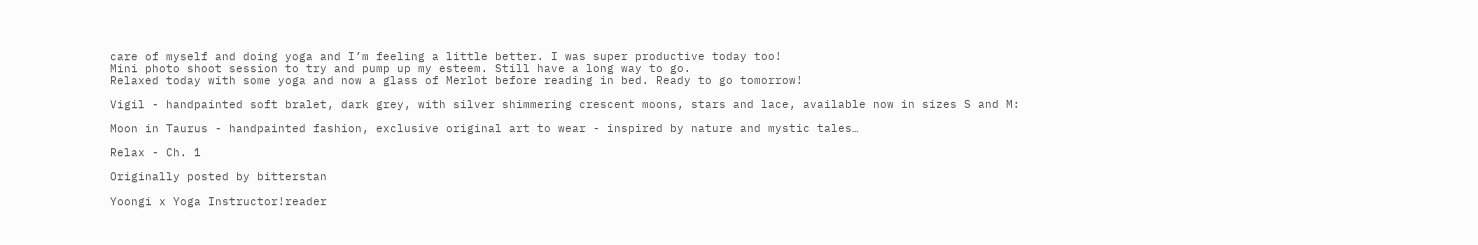care of myself and doing yoga and I’m feeling a little better. I was super productive today too!
Mini photo shoot session to try and pump up my esteem. Still have a long way to go.
Relaxed today with some yoga and now a glass of Merlot before reading in bed. Ready to go tomorrow!

Vigil - handpainted soft bralet, dark grey, with silver shimmering crescent moons, stars and lace, available now in sizes S and M:

Moon in Taurus - handpainted fashion, exclusive original art to wear - inspired by nature and mystic tales…

Relax - Ch. 1

Originally posted by bitterstan

Yoongi x Yoga Instructor!reader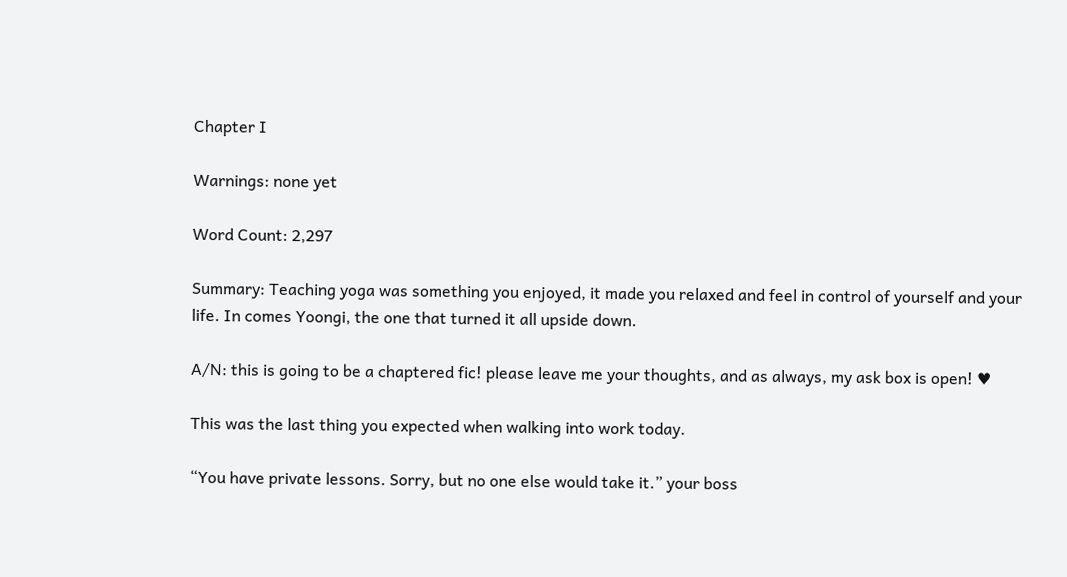Chapter I

Warnings: none yet

Word Count: 2,297

Summary: Teaching yoga was something you enjoyed, it made you relaxed and feel in control of yourself and your life. In comes Yoongi, the one that turned it all upside down.

A/N: this is going to be a chaptered fic! please leave me your thoughts, and as always, my ask box is open! ♥

This was the last thing you expected when walking into work today.

“You have private lessons. Sorry, but no one else would take it.” your boss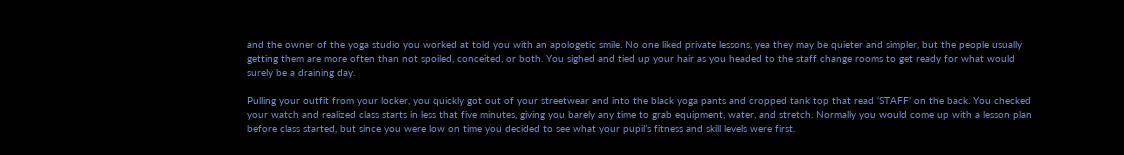and the owner of the yoga studio you worked at told you with an apologetic smile. No one liked private lessons, yea they may be quieter and simpler, but the people usually getting them are more often than not spoiled, conceited, or both. You sighed and tied up your hair as you headed to the staff change rooms to get ready for what would surely be a draining day.

Pulling your outfit from your locker, you quickly got out of your streetwear and into the black yoga pants and cropped tank top that read ‘STAFF’ on the back. You checked your watch and realized class starts in less that five minutes, giving you barely any time to grab equipment, water, and stretch. Normally you would come up with a lesson plan before class started, but since you were low on time you decided to see what your pupil’s fitness and skill levels were first.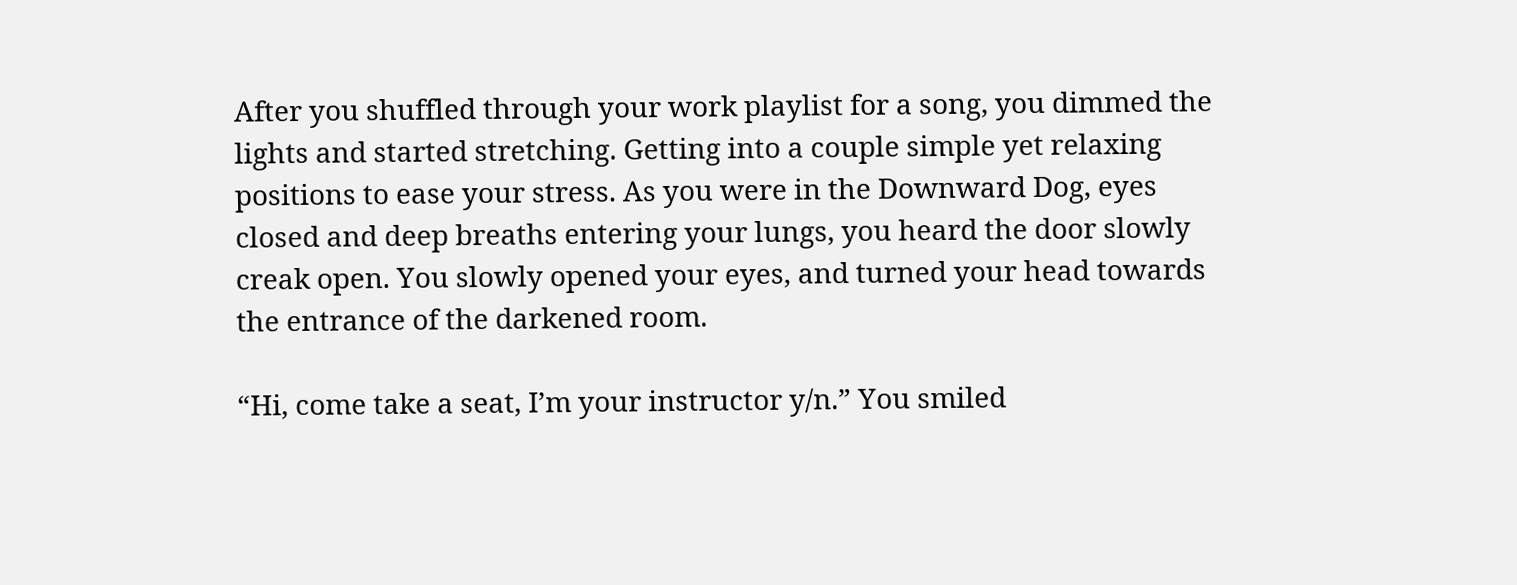After you shuffled through your work playlist for a song, you dimmed the lights and started stretching. Getting into a couple simple yet relaxing positions to ease your stress. As you were in the Downward Dog, eyes closed and deep breaths entering your lungs, you heard the door slowly creak open. You slowly opened your eyes, and turned your head towards the entrance of the darkened room.

“Hi, come take a seat, I’m your instructor y/n.” You smiled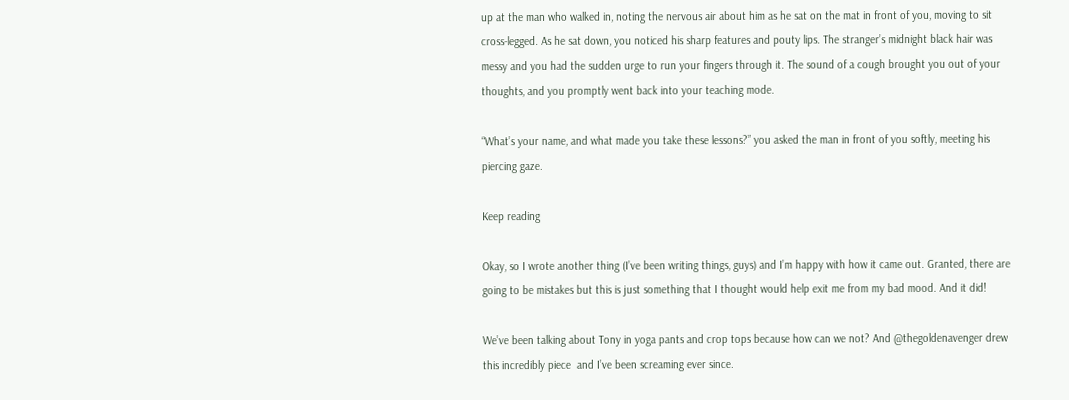up at the man who walked in, noting the nervous air about him as he sat on the mat in front of you, moving to sit cross-legged. As he sat down, you noticed his sharp features and pouty lips. The stranger’s midnight black hair was messy and you had the sudden urge to run your fingers through it. The sound of a cough brought you out of your thoughts, and you promptly went back into your teaching mode.

“What’s your name, and what made you take these lessons?” you asked the man in front of you softly, meeting his piercing gaze.

Keep reading

Okay, so I wrote another thing (I’ve been writing things, guys) and I’m happy with how it came out. Granted, there are going to be mistakes but this is just something that I thought would help exit me from my bad mood. And it did!

We’ve been talking about Tony in yoga pants and crop tops because how can we not? And @thegoldenavenger drew this incredibly piece  and I’ve been screaming ever since.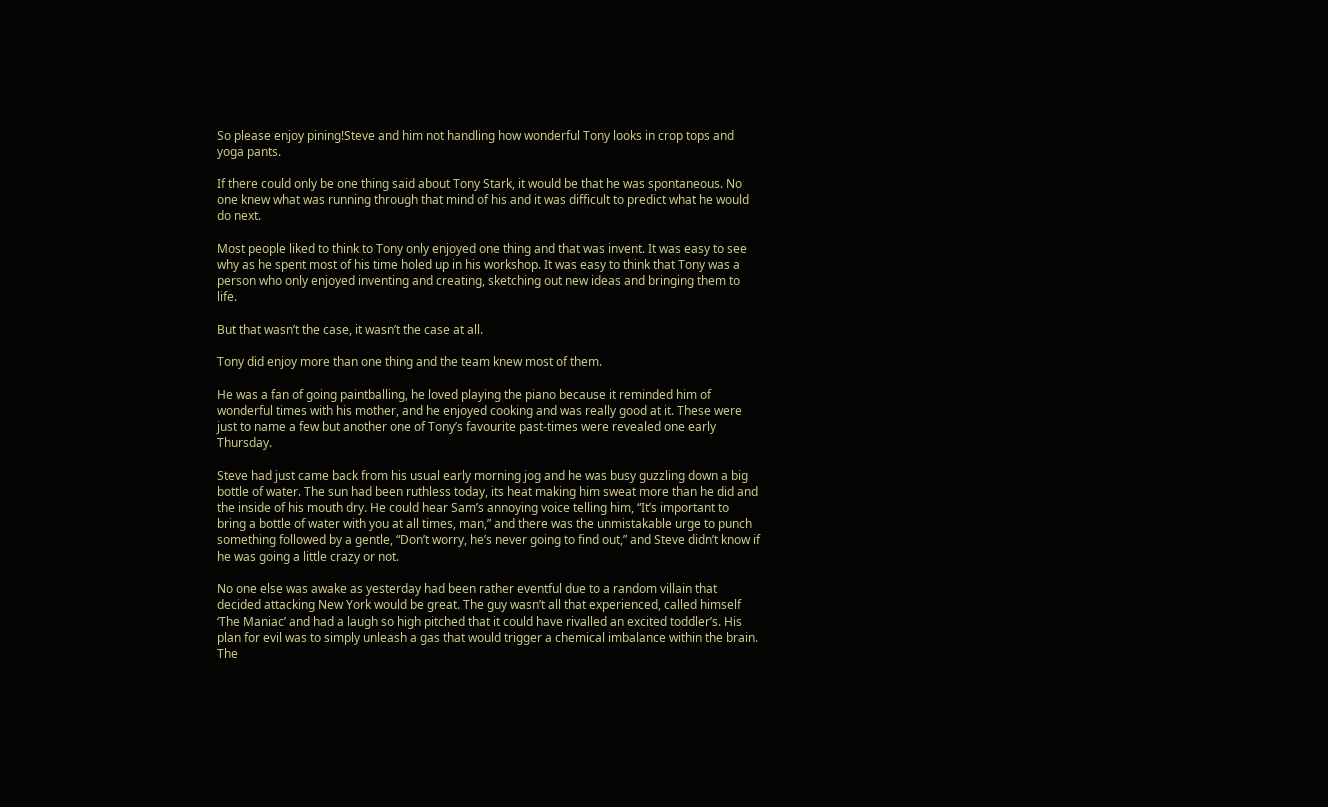So please enjoy pining!Steve and him not handling how wonderful Tony looks in crop tops and yoga pants.

If there could only be one thing said about Tony Stark, it would be that he was spontaneous. No one knew what was running through that mind of his and it was difficult to predict what he would do next.

Most people liked to think to Tony only enjoyed one thing and that was invent. It was easy to see why as he spent most of his time holed up in his workshop. It was easy to think that Tony was a person who only enjoyed inventing and creating, sketching out new ideas and bringing them to life.

But that wasn’t the case, it wasn’t the case at all.

Tony did enjoy more than one thing and the team knew most of them.

He was a fan of going paintballing, he loved playing the piano because it reminded him of wonderful times with his mother, and he enjoyed cooking and was really good at it. These were just to name a few but another one of Tony’s favourite past-times were revealed one early Thursday.

Steve had just came back from his usual early morning jog and he was busy guzzling down a big bottle of water. The sun had been ruthless today, its heat making him sweat more than he did and the inside of his mouth dry. He could hear Sam’s annoying voice telling him, “It’s important to bring a bottle of water with you at all times, man,” and there was the unmistakable urge to punch something followed by a gentle, “Don’t worry, he’s never going to find out,” and Steve didn’t know if he was going a little crazy or not.

No one else was awake as yesterday had been rather eventful due to a random villain that decided attacking New York would be great. The guy wasn’t all that experienced, called himself ‘The Maniac’ and had a laugh so high pitched that it could have rivalled an excited toddler’s. His plan for evil was to simply unleash a gas that would trigger a chemical imbalance within the brain. The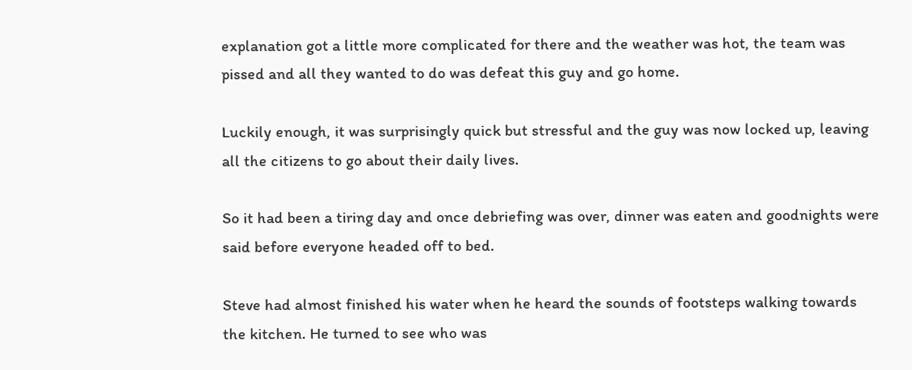explanation got a little more complicated for there and the weather was hot, the team was pissed and all they wanted to do was defeat this guy and go home.

Luckily enough, it was surprisingly quick but stressful and the guy was now locked up, leaving all the citizens to go about their daily lives.

So it had been a tiring day and once debriefing was over, dinner was eaten and goodnights were said before everyone headed off to bed.

Steve had almost finished his water when he heard the sounds of footsteps walking towards the kitchen. He turned to see who was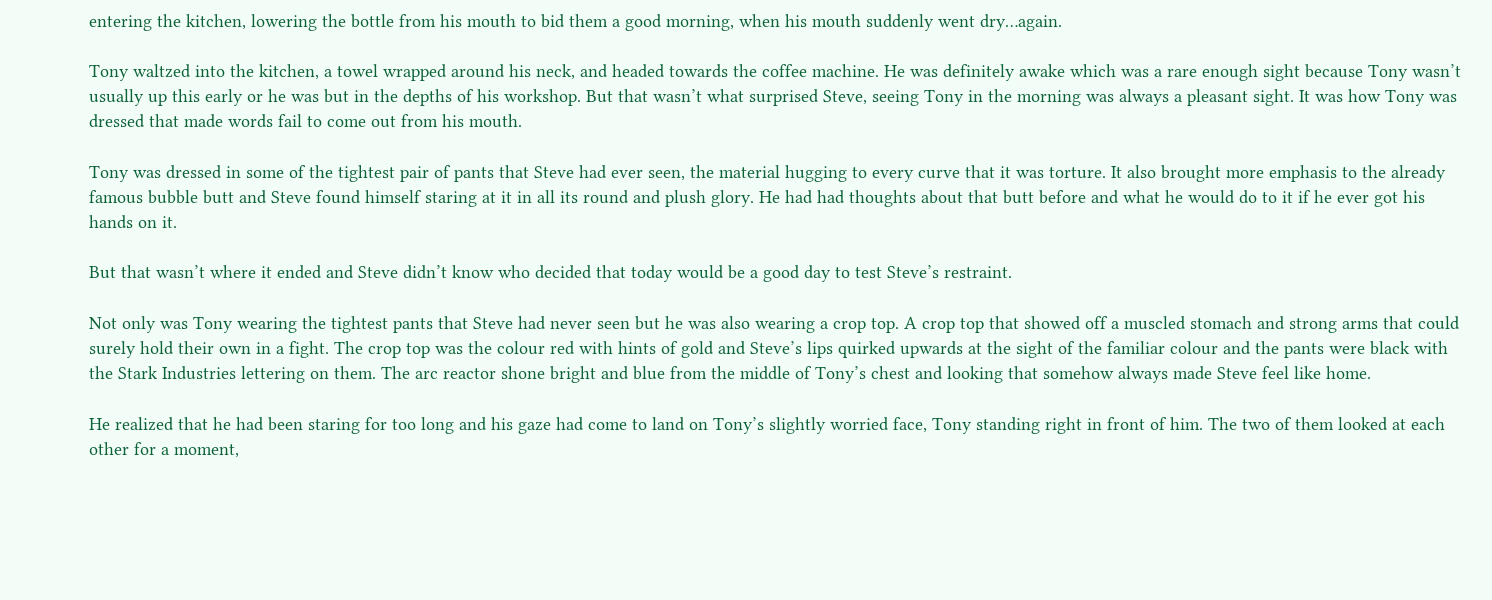entering the kitchen, lowering the bottle from his mouth to bid them a good morning, when his mouth suddenly went dry…again.

Tony waltzed into the kitchen, a towel wrapped around his neck, and headed towards the coffee machine. He was definitely awake which was a rare enough sight because Tony wasn’t usually up this early or he was but in the depths of his workshop. But that wasn’t what surprised Steve, seeing Tony in the morning was always a pleasant sight. It was how Tony was dressed that made words fail to come out from his mouth.

Tony was dressed in some of the tightest pair of pants that Steve had ever seen, the material hugging to every curve that it was torture. It also brought more emphasis to the already famous bubble butt and Steve found himself staring at it in all its round and plush glory. He had had thoughts about that butt before and what he would do to it if he ever got his hands on it.

But that wasn’t where it ended and Steve didn’t know who decided that today would be a good day to test Steve’s restraint.

Not only was Tony wearing the tightest pants that Steve had never seen but he was also wearing a crop top. A crop top that showed off a muscled stomach and strong arms that could surely hold their own in a fight. The crop top was the colour red with hints of gold and Steve’s lips quirked upwards at the sight of the familiar colour and the pants were black with the Stark Industries lettering on them. The arc reactor shone bright and blue from the middle of Tony’s chest and looking that somehow always made Steve feel like home.

He realized that he had been staring for too long and his gaze had come to land on Tony’s slightly worried face, Tony standing right in front of him. The two of them looked at each other for a moment,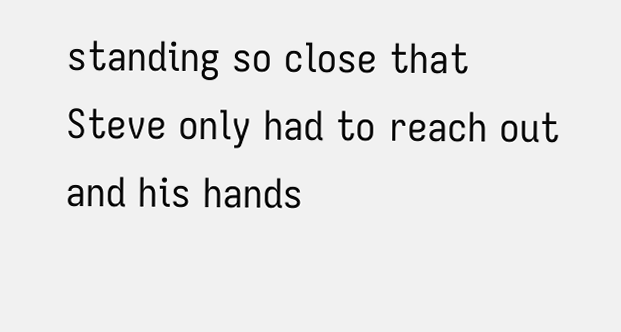standing so close that Steve only had to reach out and his hands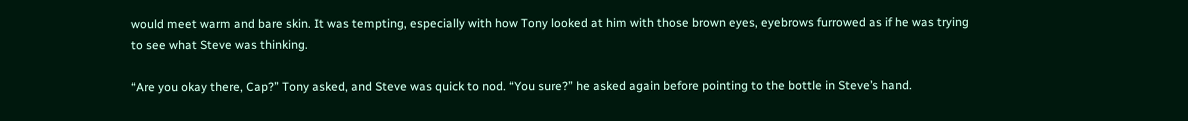would meet warm and bare skin. It was tempting, especially with how Tony looked at him with those brown eyes, eyebrows furrowed as if he was trying to see what Steve was thinking.

“Are you okay there, Cap?” Tony asked, and Steve was quick to nod. “You sure?” he asked again before pointing to the bottle in Steve’s hand.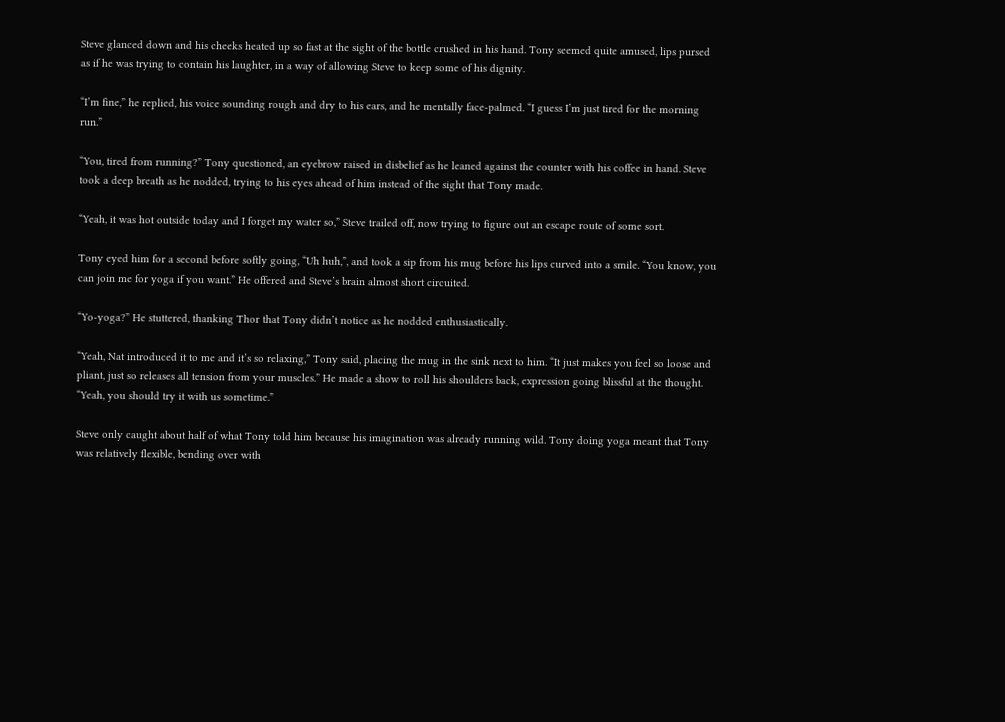Steve glanced down and his cheeks heated up so fast at the sight of the bottle crushed in his hand. Tony seemed quite amused, lips pursed as if he was trying to contain his laughter, in a way of allowing Steve to keep some of his dignity.

“I’m fine,” he replied, his voice sounding rough and dry to his ears, and he mentally face-palmed. “I guess I’m just tired for the morning run.”

“You, tired from running?” Tony questioned, an eyebrow raised in disbelief as he leaned against the counter with his coffee in hand. Steve took a deep breath as he nodded, trying to his eyes ahead of him instead of the sight that Tony made.

“Yeah, it was hot outside today and I forget my water so,” Steve trailed off, now trying to figure out an escape route of some sort.

Tony eyed him for a second before softly going, “Uh huh,”, and took a sip from his mug before his lips curved into a smile. “You know, you can join me for yoga if you want.” He offered and Steve’s brain almost short circuited.

“Yo-yoga?” He stuttered, thanking Thor that Tony didn’t notice as he nodded enthusiastically.

“Yeah, Nat introduced it to me and it’s so relaxing,” Tony said, placing the mug in the sink next to him. “It just makes you feel so loose and pliant, just so releases all tension from your muscles.” He made a show to roll his shoulders back, expression going blissful at the thought. “Yeah, you should try it with us sometime.”

Steve only caught about half of what Tony told him because his imagination was already running wild. Tony doing yoga meant that Tony was relatively flexible, bending over with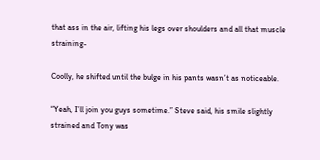that ass in the air, lifting his legs over shoulders and all that muscle straining-

Coolly, he shifted until the bulge in his pants wasn’t as noticeable.

“Yeah, I’ll join you guys sometime.” Steve said, his smile slightly strained and Tony was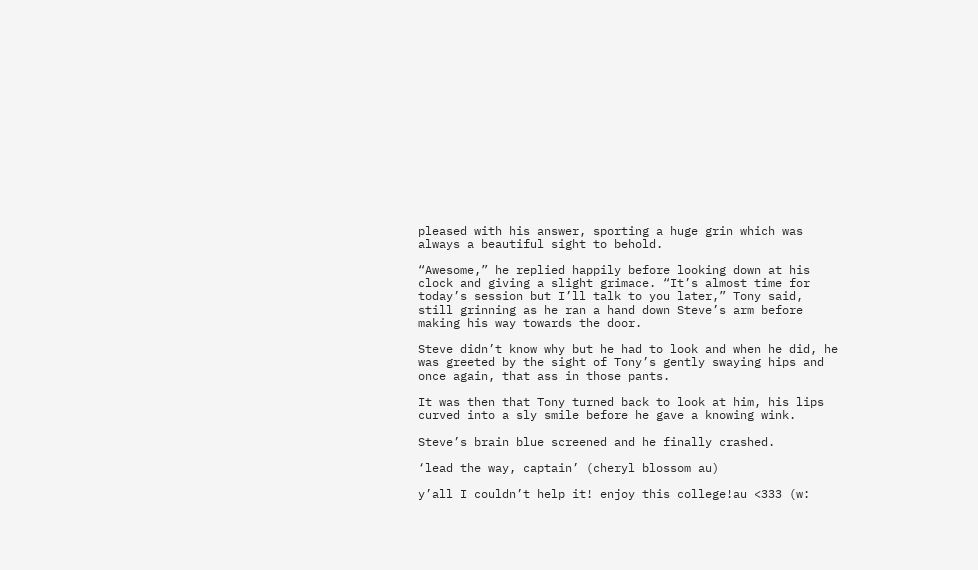pleased with his answer, sporting a huge grin which was always a beautiful sight to behold.

“Awesome,” he replied happily before looking down at his clock and giving a slight grimace. “It’s almost time for today’s session but I’ll talk to you later,” Tony said, still grinning as he ran a hand down Steve’s arm before making his way towards the door.

Steve didn’t know why but he had to look and when he did, he was greeted by the sight of Tony’s gently swaying hips and once again, that ass in those pants.

It was then that Tony turned back to look at him, his lips curved into a sly smile before he gave a knowing wink.

Steve’s brain blue screened and he finally crashed.

‘lead the way, captain’ (cheryl blossom au)

y’all I couldn’t help it! enjoy this college!au <333 (w: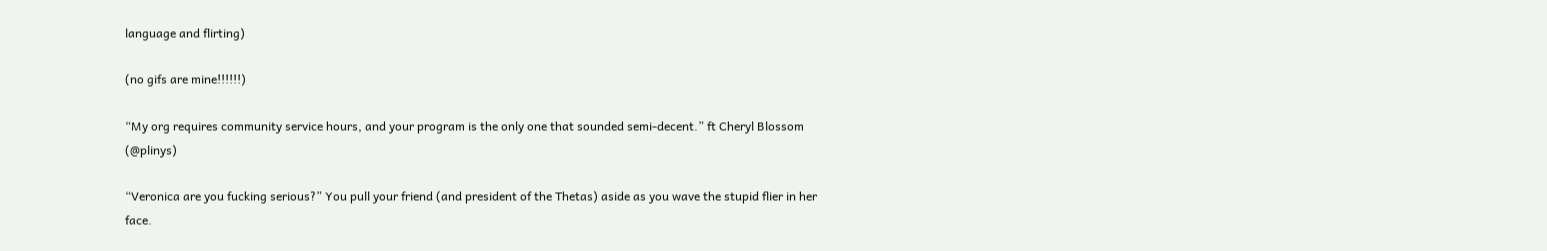language and flirting)

(no gifs are mine!!!!!!)

“My org requires community service hours, and your program is the only one that sounded semi-decent.” ft Cheryl Blossom (@plinys)

“Veronica are you fucking serious?” You pull your friend (and president of the Thetas) aside as you wave the stupid flier in her face.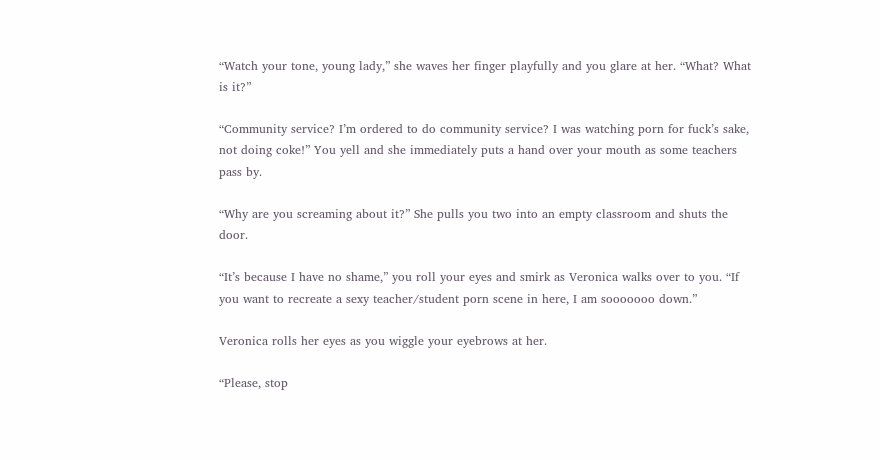“Watch your tone, young lady,” she waves her finger playfully and you glare at her. “What? What is it?”

“Community service? I’m ordered to do community service? I was watching porn for fuck’s sake, not doing coke!” You yell and she immediately puts a hand over your mouth as some teachers pass by.

“Why are you screaming about it?” She pulls you two into an empty classroom and shuts the door.

“It’s because I have no shame,” you roll your eyes and smirk as Veronica walks over to you. “If you want to recreate a sexy teacher/student porn scene in here, I am sooooooo down.”

Veronica rolls her eyes as you wiggle your eyebrows at her.

“Please, stop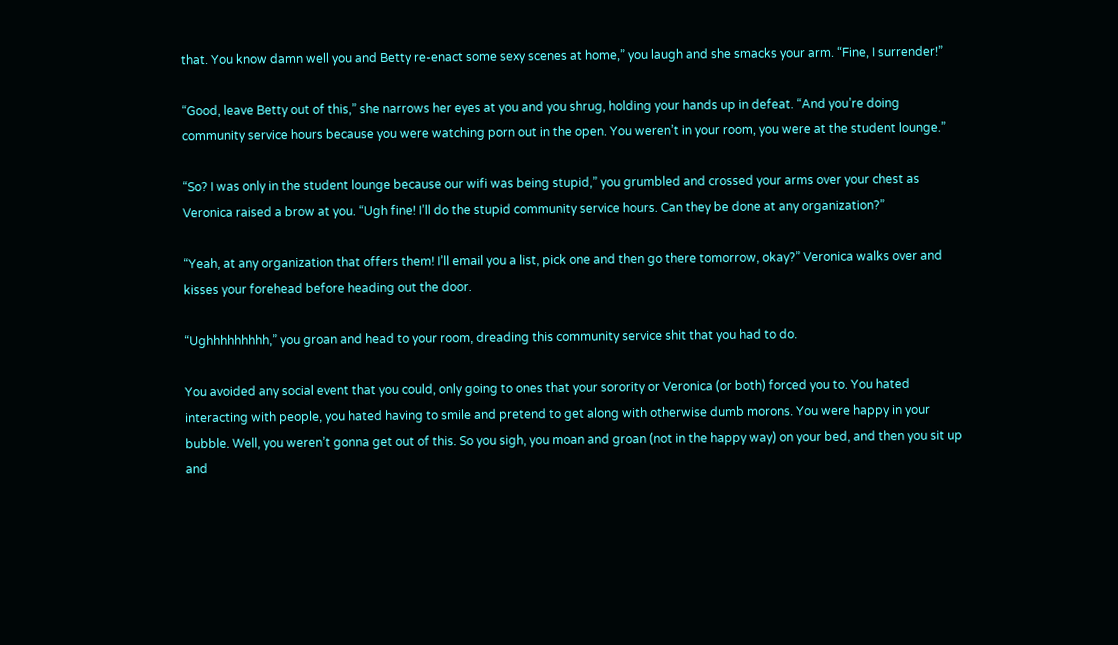that. You know damn well you and Betty re-enact some sexy scenes at home,” you laugh and she smacks your arm. “Fine, I surrender!”

“Good, leave Betty out of this,” she narrows her eyes at you and you shrug, holding your hands up in defeat. “And you’re doing community service hours because you were watching porn out in the open. You weren’t in your room, you were at the student lounge.”

“So? I was only in the student lounge because our wifi was being stupid,” you grumbled and crossed your arms over your chest as Veronica raised a brow at you. “Ugh fine! I’ll do the stupid community service hours. Can they be done at any organization?”

“Yeah, at any organization that offers them! I’ll email you a list, pick one and then go there tomorrow, okay?” Veronica walks over and kisses your forehead before heading out the door.

“Ughhhhhhhhh,” you groan and head to your room, dreading this community service shit that you had to do.

You avoided any social event that you could, only going to ones that your sorority or Veronica (or both) forced you to. You hated interacting with people, you hated having to smile and pretend to get along with otherwise dumb morons. You were happy in your bubble. Well, you weren’t gonna get out of this. So you sigh, you moan and groan (not in the happy way) on your bed, and then you sit up and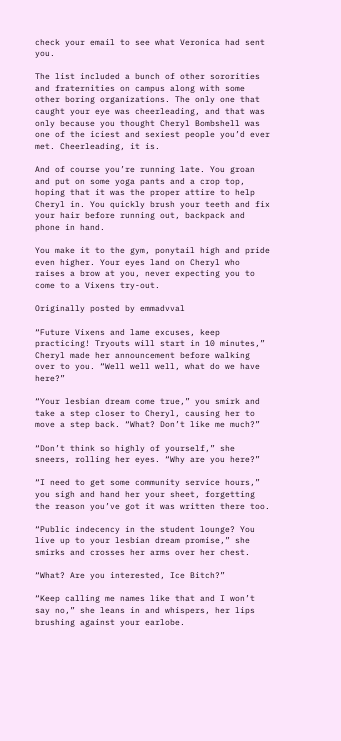check your email to see what Veronica had sent you.

The list included a bunch of other sororities and fraternities on campus along with some other boring organizations. The only one that caught your eye was cheerleading, and that was only because you thought Cheryl Bombshell was one of the iciest and sexiest people you’d ever met. Cheerleading, it is.

And of course you’re running late. You groan and put on some yoga pants and a crop top, hoping that it was the proper attire to help Cheryl in. You quickly brush your teeth and fix your hair before running out, backpack and phone in hand.

You make it to the gym, ponytail high and pride even higher. Your eyes land on Cheryl who raises a brow at you, never expecting you to come to a Vixens try-out.

Originally posted by emmadvval

“Future Vixens and lame excuses, keep practicing! Tryouts will start in 10 minutes,” Cheryl made her announcement before walking over to you. “Well well well, what do we have here?”

“Your lesbian dream come true,” you smirk and take a step closer to Cheryl, causing her to move a step back. “What? Don’t like me much?”

“Don’t think so highly of yourself,” she sneers, rolling her eyes. “Why are you here?”

“I need to get some community service hours,” you sigh and hand her your sheet, forgetting the reason you’ve got it was written there too.

“Public indecency in the student lounge? You live up to your lesbian dream promise,” she smirks and crosses her arms over her chest.

“What? Are you interested, Ice Bitch?”

“Keep calling me names like that and I won’t say no,” she leans in and whispers, her lips brushing against your earlobe.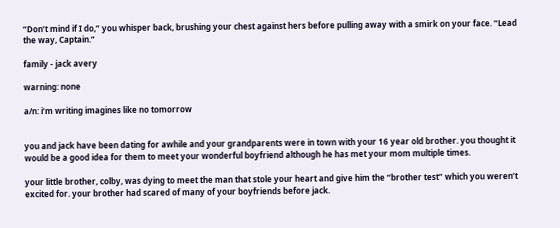“Don’t mind if I do,” you whisper back, brushing your chest against hers before pulling away with a smirk on your face. “Lead the way, Captain.”

family - jack avery

warning: none

a/n: i’m writing imagines like no tomorrow


you and jack have been dating for awhile and your grandparents were in town with your 16 year old brother. you thought it would be a good idea for them to meet your wonderful boyfriend although he has met your mom multiple times.

your little brother, colby, was dying to meet the man that stole your heart and give him the “brother test” which you weren’t excited for. your brother had scared of many of your boyfriends before jack.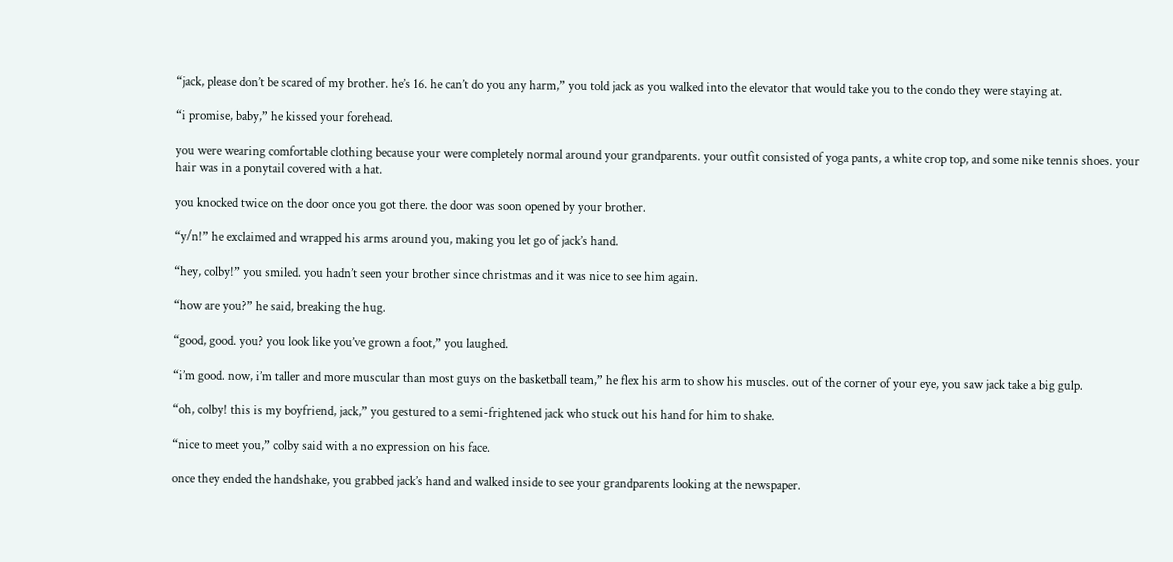“jack, please don’t be scared of my brother. he’s 16. he can’t do you any harm,” you told jack as you walked into the elevator that would take you to the condo they were staying at.

“i promise, baby,” he kissed your forehead.

you were wearing comfortable clothing because your were completely normal around your grandparents. your outfit consisted of yoga pants, a white crop top, and some nike tennis shoes. your hair was in a ponytail covered with a hat.

you knocked twice on the door once you got there. the door was soon opened by your brother.

“y/n!” he exclaimed and wrapped his arms around you, making you let go of jack’s hand.

“hey, colby!” you smiled. you hadn’t seen your brother since christmas and it was nice to see him again.

“how are you?” he said, breaking the hug.

“good, good. you? you look like you’ve grown a foot,” you laughed.

“i’m good. now, i’m taller and more muscular than most guys on the basketball team,” he flex his arm to show his muscles. out of the corner of your eye, you saw jack take a big gulp.

“oh, colby! this is my boyfriend, jack,” you gestured to a semi-frightened jack who stuck out his hand for him to shake.

“nice to meet you,” colby said with a no expression on his face.

once they ended the handshake, you grabbed jack’s hand and walked inside to see your grandparents looking at the newspaper.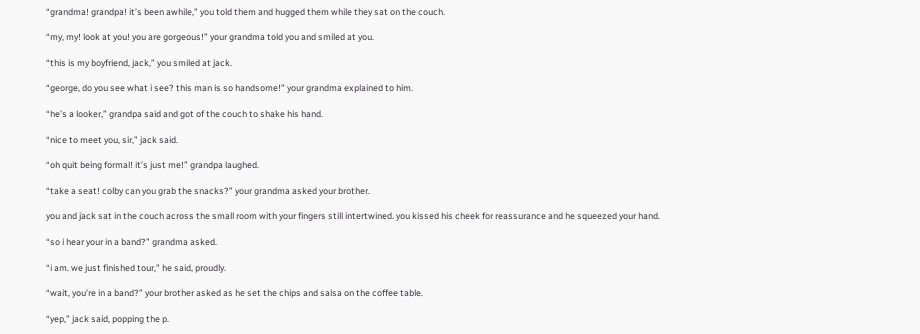“grandma! grandpa! it’s been awhile,” you told them and hugged them while they sat on the couch.

“my, my! look at you! you are gorgeous!” your grandma told you and smiled at you.

“this is my boyfriend, jack,” you smiled at jack.

“george, do you see what i see? this man is so handsome!” your grandma explained to him.

“he’s a looker,” grandpa said and got of the couch to shake his hand.

“nice to meet you, sir,” jack said.

“oh quit being formal! it’s just me!” grandpa laughed.

“take a seat! colby can you grab the snacks?” your grandma asked your brother.

you and jack sat in the couch across the small room with your fingers still intertwined. you kissed his cheek for reassurance and he squeezed your hand.

“so i hear your in a band?” grandma asked.

“i am. we just finished tour,” he said, proudly.

“wait, you’re in a band?” your brother asked as he set the chips and salsa on the coffee table.

“yep,” jack said, popping the p.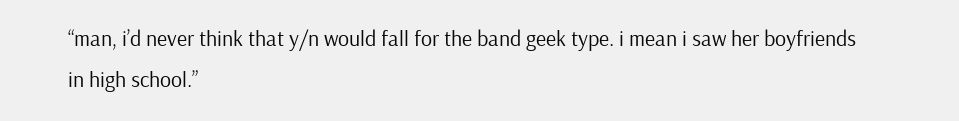“man, i’d never think that y/n would fall for the band geek type. i mean i saw her boyfriends in high school.”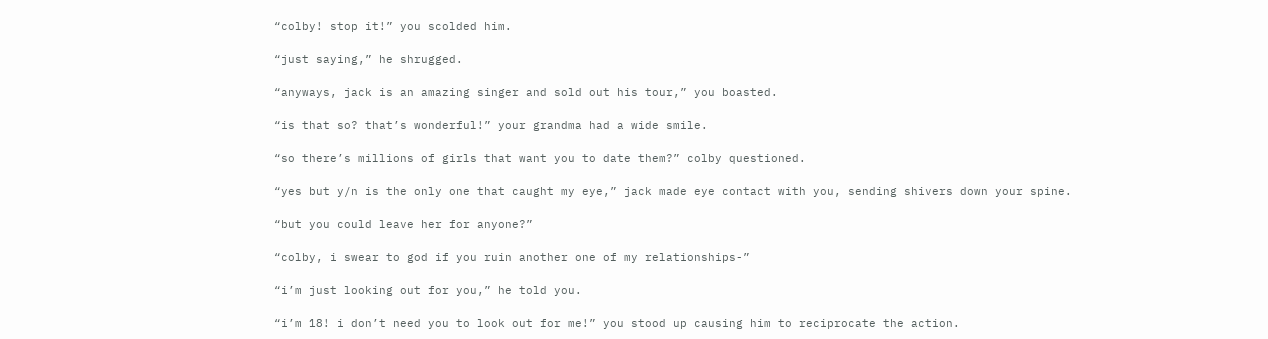“colby! stop it!” you scolded him.

“just saying,” he shrugged.

“anyways, jack is an amazing singer and sold out his tour,” you boasted.

“is that so? that’s wonderful!” your grandma had a wide smile.

“so there’s millions of girls that want you to date them?” colby questioned.

“yes but y/n is the only one that caught my eye,” jack made eye contact with you, sending shivers down your spine.

“but you could leave her for anyone?”

“colby, i swear to god if you ruin another one of my relationships-”

“i’m just looking out for you,” he told you.

“i’m 18! i don’t need you to look out for me!” you stood up causing him to reciprocate the action.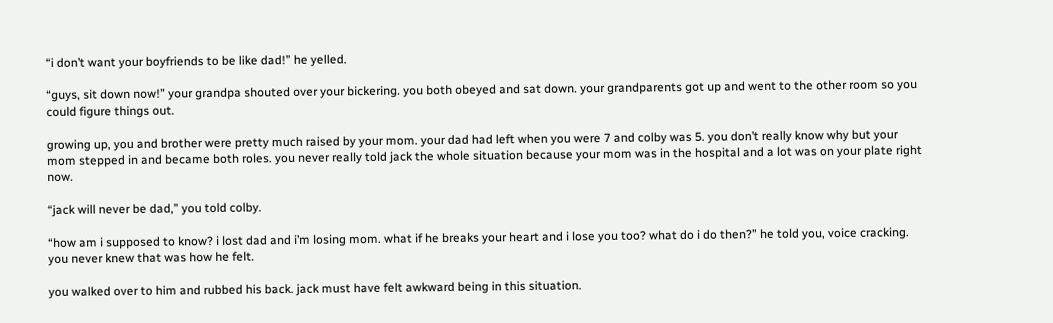“i don’t want your boyfriends to be like dad!” he yelled.

“guys, sit down now!” your grandpa shouted over your bickering. you both obeyed and sat down. your grandparents got up and went to the other room so you could figure things out.

growing up, you and brother were pretty much raised by your mom. your dad had left when you were 7 and colby was 5. you don’t really know why but your mom stepped in and became both roles. you never really told jack the whole situation because your mom was in the hospital and a lot was on your plate right now.

“jack will never be dad,” you told colby.

“how am i supposed to know? i lost dad and i’m losing mom. what if he breaks your heart and i lose you too? what do i do then?” he told you, voice cracking. you never knew that was how he felt.

you walked over to him and rubbed his back. jack must have felt awkward being in this situation.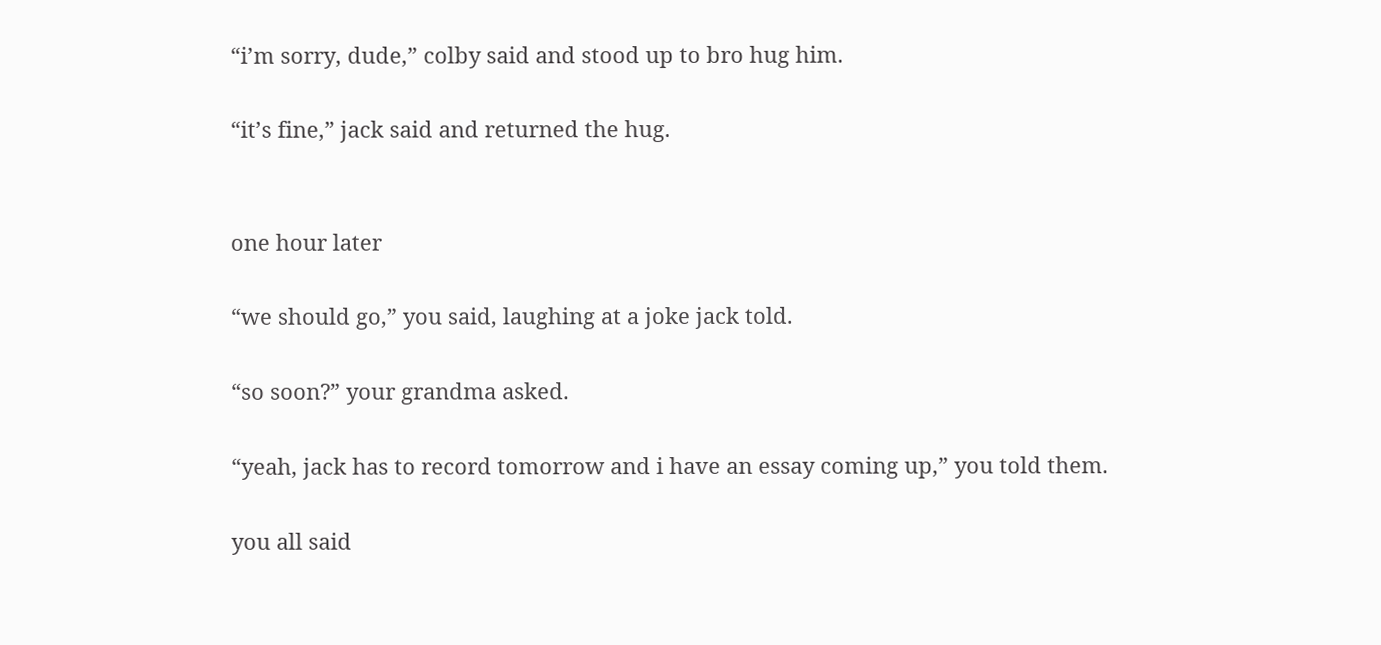“i’m sorry, dude,” colby said and stood up to bro hug him.

“it’s fine,” jack said and returned the hug.


one hour later

“we should go,” you said, laughing at a joke jack told.

“so soon?” your grandma asked.

“yeah, jack has to record tomorrow and i have an essay coming up,” you told them.

you all said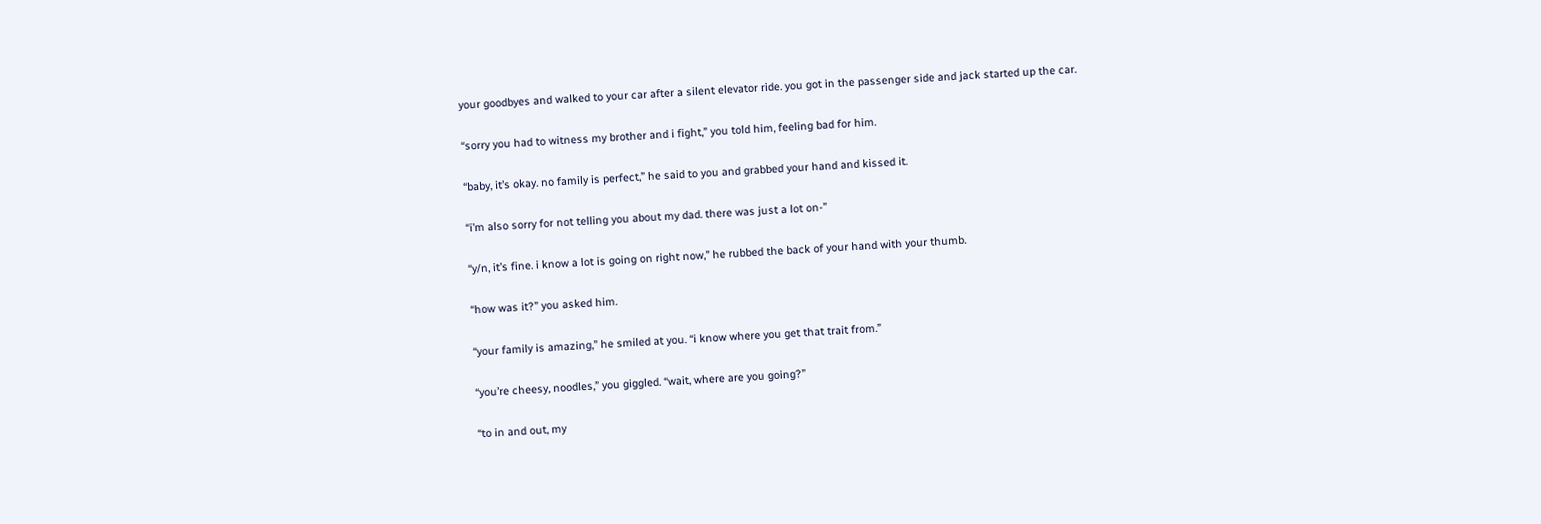your goodbyes and walked to your car after a silent elevator ride. you got in the passenger side and jack started up the car.

“sorry you had to witness my brother and i fight,” you told him, feeling bad for him.

“baby, it’s okay. no family is perfect,” he said to you and grabbed your hand and kissed it.

“i’m also sorry for not telling you about my dad. there was just a lot on-”

“y/n, it’s fine. i know a lot is going on right now,” he rubbed the back of your hand with your thumb.

“how was it?” you asked him.

“your family is amazing,” he smiled at you. “i know where you get that trait from.”

“you’re cheesy, noodles,” you giggled. “wait, where are you going?”

“to in and out, my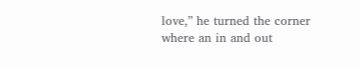love,” he turned the corner where an in and out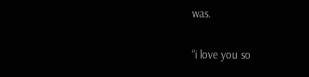was.

“i love you so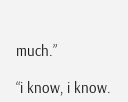much.”

“i know, i know.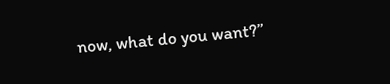now, what do you want?”